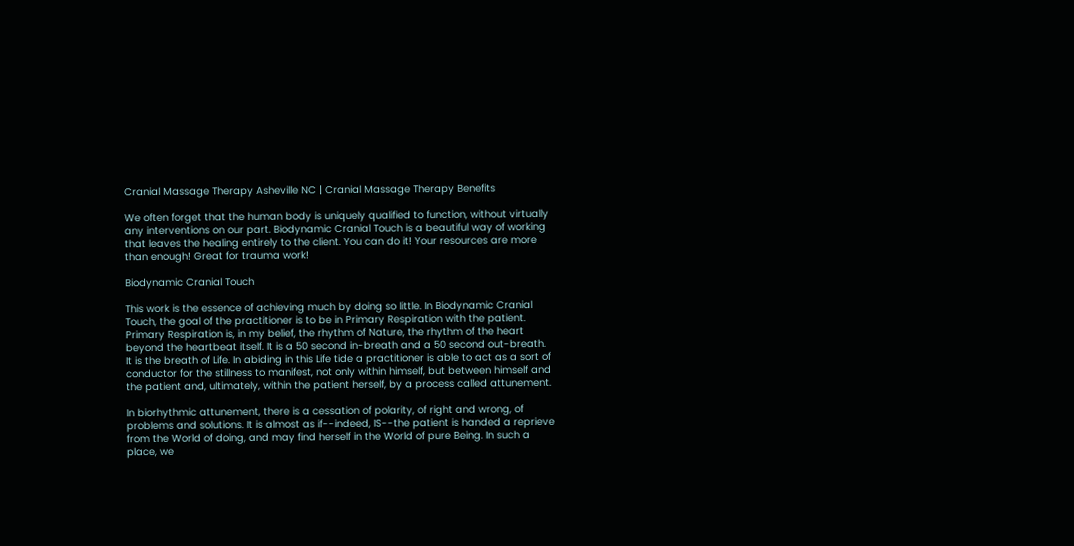Cranial Massage Therapy Asheville NC | Cranial Massage Therapy Benefits

We often forget that the human body is uniquely qualified to function, without virtually any interventions on our part. Biodynamic Cranial Touch is a beautiful way of working that leaves the healing entirely to the client. You can do it! Your resources are more than enough! Great for trauma work!

Biodynamic Cranial Touch

This work is the essence of achieving much by doing so little. In Biodynamic Cranial Touch, the goal of the practitioner is to be in Primary Respiration with the patient. Primary Respiration is, in my belief, the rhythm of Nature, the rhythm of the heart beyond the heartbeat itself. It is a 50 second in-breath and a 50 second out-breath. It is the breath of Life. In abiding in this Life tide a practitioner is able to act as a sort of conductor for the stillness to manifest, not only within himself, but between himself and the patient and, ultimately, within the patient herself, by a process called attunement.

In biorhythmic attunement, there is a cessation of polarity, of right and wrong, of problems and solutions. It is almost as if--indeed, IS--the patient is handed a reprieve from the World of doing, and may find herself in the World of pure Being. In such a place, we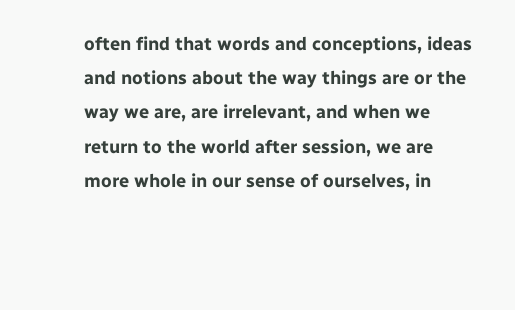often find that words and conceptions, ideas and notions about the way things are or the way we are, are irrelevant, and when we return to the world after session, we are more whole in our sense of ourselves, in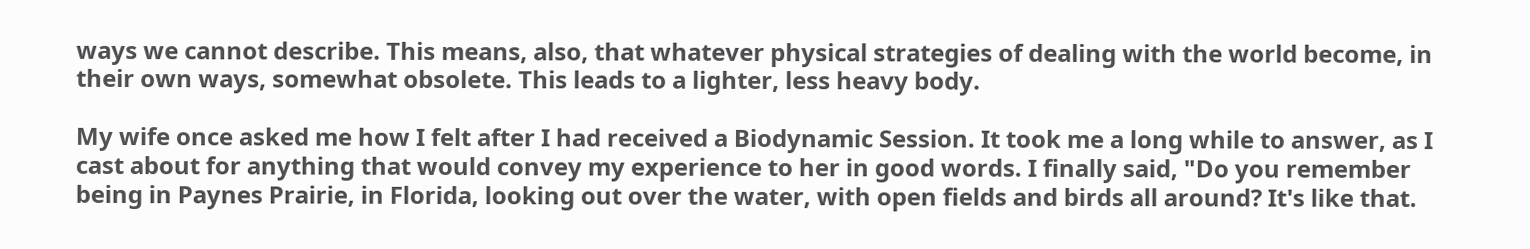ways we cannot describe. This means, also, that whatever physical strategies of dealing with the world become, in their own ways, somewhat obsolete. This leads to a lighter, less heavy body.

My wife once asked me how I felt after I had received a Biodynamic Session. It took me a long while to answer, as I cast about for anything that would convey my experience to her in good words. I finally said, "Do you remember being in Paynes Prairie, in Florida, looking out over the water, with open fields and birds all around? It's like that.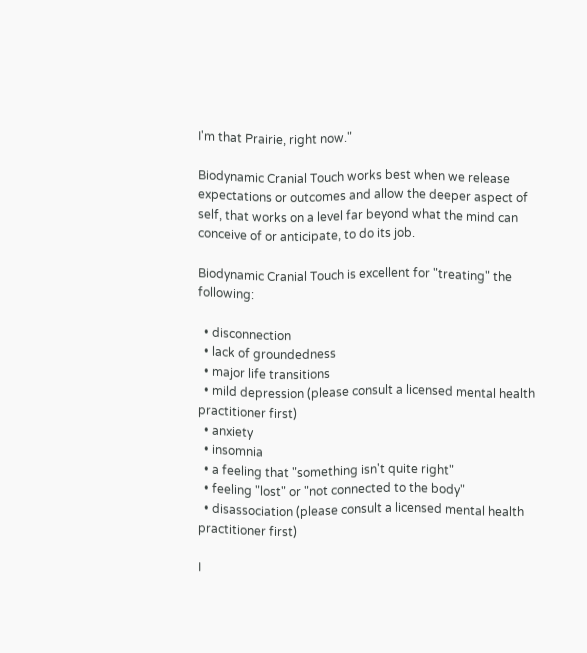I'm that Prairie, right now."

Biodynamic Cranial Touch works best when we release expectations or outcomes and allow the deeper aspect of self, that works on a level far beyond what the mind can conceive of or anticipate, to do its job.

Biodynamic Cranial Touch is excellent for "treating" the following:

  • disconnection
  • lack of groundedness
  • major life transitions
  • mild depression (please consult a licensed mental health practitioner first)
  • anxiety
  • insomnia
  • a feeling that "something isn't quite right"
  • feeling "lost" or "not connected to the body"
  • disassociation (please consult a licensed mental health practitioner first)

I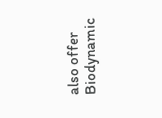also offer Biodynamic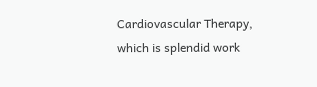Cardiovascular Therapy, which is splendid work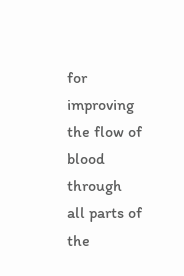for improving the flow of blood through all parts of the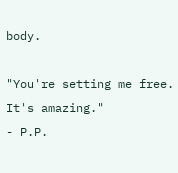body.

"You're setting me free. It's amazing."
- P.P.